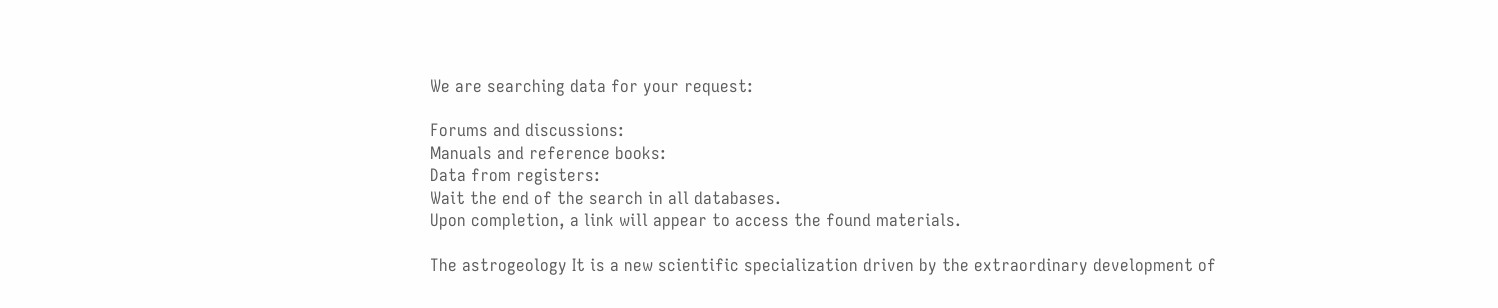We are searching data for your request:

Forums and discussions:
Manuals and reference books:
Data from registers:
Wait the end of the search in all databases.
Upon completion, a link will appear to access the found materials.

The astrogeology It is a new scientific specialization driven by the extraordinary development of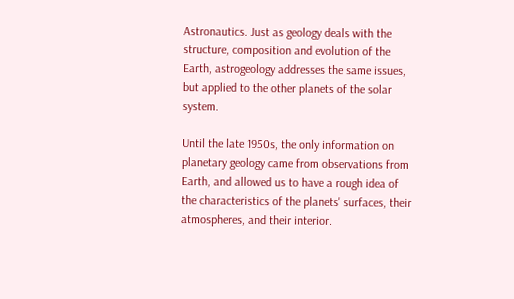Astronautics. Just as geology deals with the structure, composition and evolution of the Earth, astrogeology addresses the same issues, but applied to the other planets of the solar system.

Until the late 1950s, the only information on planetary geology came from observations from Earth, and allowed us to have a rough idea of the characteristics of the planets' surfaces, their atmospheres, and their interior.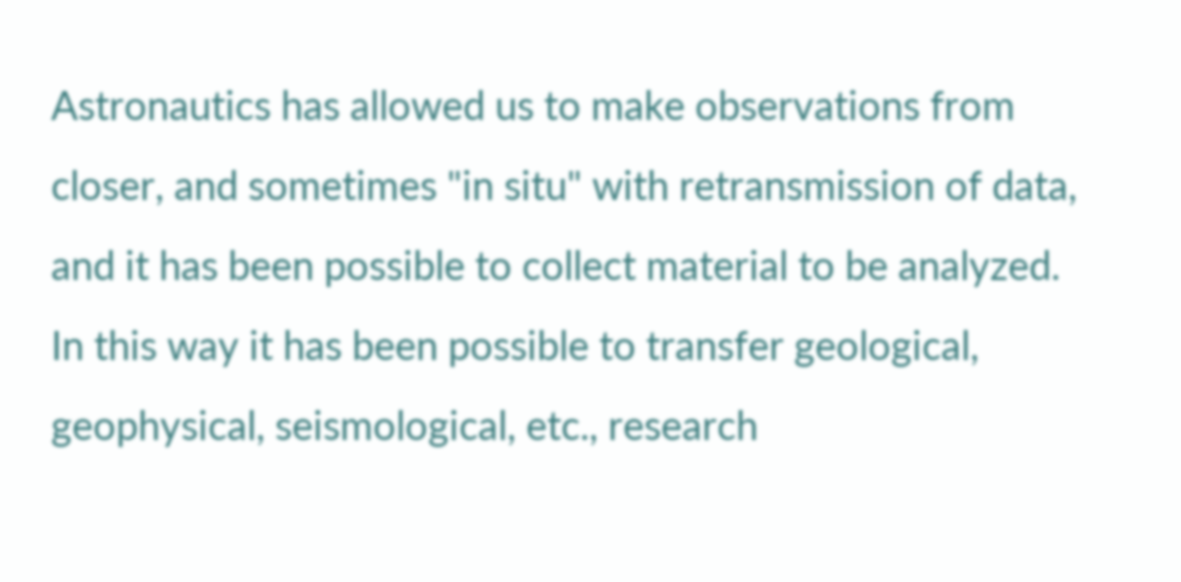Astronautics has allowed us to make observations from closer, and sometimes "in situ" with retransmission of data, and it has been possible to collect material to be analyzed. In this way it has been possible to transfer geological, geophysical, seismological, etc., research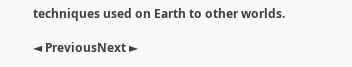techniques used on Earth to other worlds.

◄ PreviousNext ►